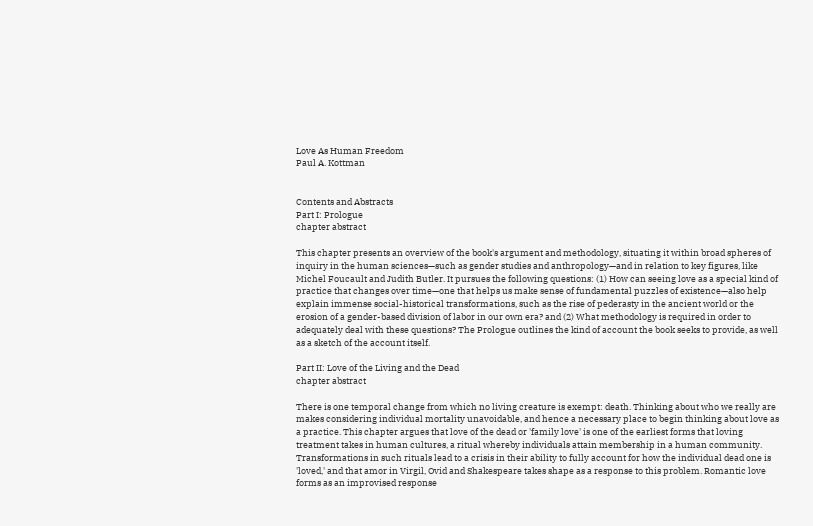Love As Human Freedom
Paul A. Kottman


Contents and Abstracts
Part I: Prologue
chapter abstract

This chapter presents an overview of the book's argument and methodology, situating it within broad spheres of inquiry in the human sciences—such as gender studies and anthropology—and in relation to key figures, like Michel Foucault and Judith Butler. It pursues the following questions: (1) How can seeing love as a special kind of practice that changes over time—one that helps us make sense of fundamental puzzles of existence—also help explain immense social-historical transformations, such as the rise of pederasty in the ancient world or the erosion of a gender-based division of labor in our own era? and (2) What methodology is required in order to adequately deal with these questions? The Prologue outlines the kind of account the book seeks to provide, as well as a sketch of the account itself.

Part II: Love of the Living and the Dead
chapter abstract

There is one temporal change from which no living creature is exempt: death. Thinking about who we really are makes considering individual mortality unavoidable, and hence a necessary place to begin thinking about love as a practice. This chapter argues that love of the dead or 'family love' is one of the earliest forms that loving treatment takes in human cultures, a ritual whereby individuals attain membership in a human community. Transformations in such rituals lead to a crisis in their ability to fully account for how the individual dead one is 'loved,' and that amor in Virgil, Ovid and Shakespeare takes shape as a response to this problem. Romantic love forms as an improvised response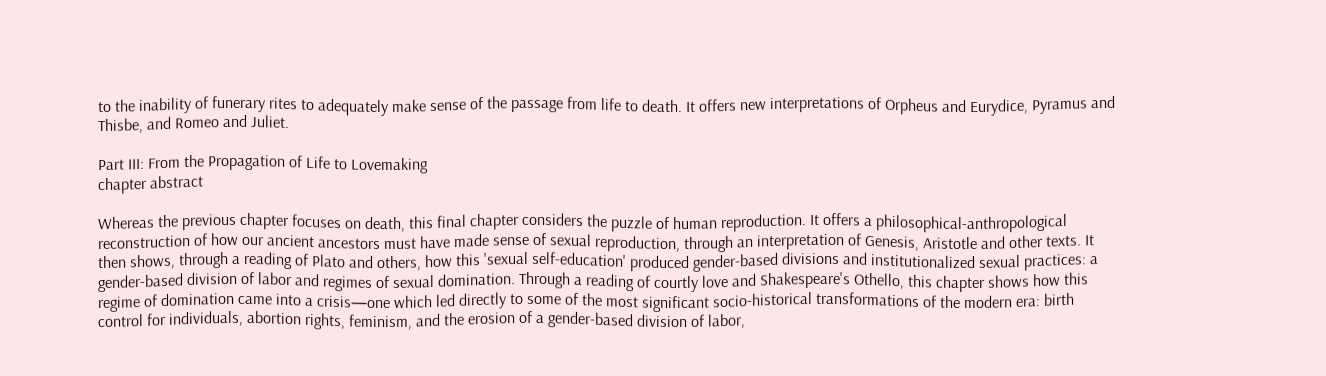to the inability of funerary rites to adequately make sense of the passage from life to death. It offers new interpretations of Orpheus and Eurydice, Pyramus and Thisbe, and Romeo and Juliet.

Part III: From the Propagation of Life to Lovemaking
chapter abstract

Whereas the previous chapter focuses on death, this final chapter considers the puzzle of human reproduction. It offers a philosophical-anthropological reconstruction of how our ancient ancestors must have made sense of sexual reproduction, through an interpretation of Genesis, Aristotle and other texts. It then shows, through a reading of Plato and others, how this 'sexual self-education' produced gender-based divisions and institutionalized sexual practices: a gender-based division of labor and regimes of sexual domination. Through a reading of courtly love and Shakespeare's Othello, this chapter shows how this regime of domination came into a crisis—one which led directly to some of the most significant socio-historical transformations of the modern era: birth control for individuals, abortion rights, feminism, and the erosion of a gender-based division of labor,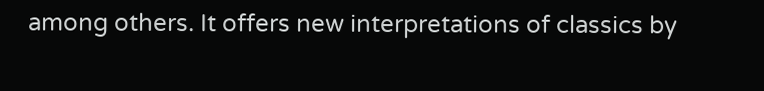among others. It offers new interpretations of classics by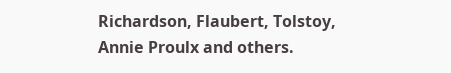Richardson, Flaubert, Tolstoy, Annie Proulx and others.